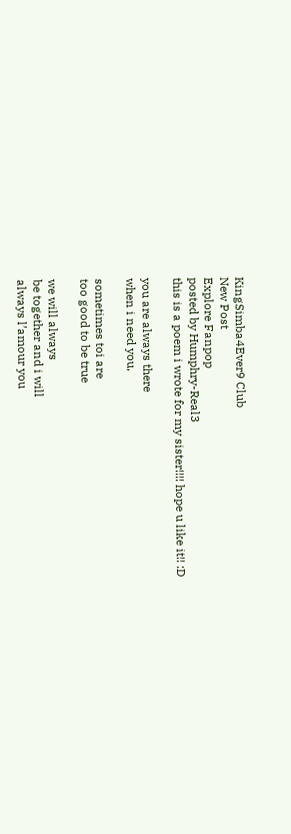KingSimba4Ever9 Club
New Post
Explore Fanpop
posted by Humphry-Real3
this is a poem i wrote for my sister!!!! hope u like it!! :D

you are always there
when i need you,

sometimes toi are
too good to be true

we will always
be together and i will
always l’amour you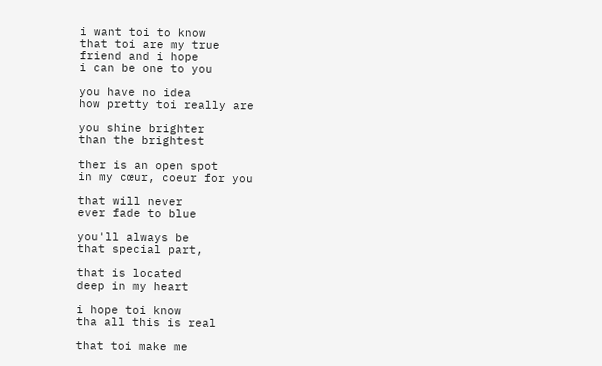i want toi to know
that toi are my true
friend and i hope
i can be one to you

you have no idea
how pretty toi really are

you shine brighter
than the brightest

ther is an open spot
in my cœur, coeur for you

that will never
ever fade to blue

you'll always be
that special part,

that is located
deep in my heart

i hope toi know
tha all this is real

that toi make me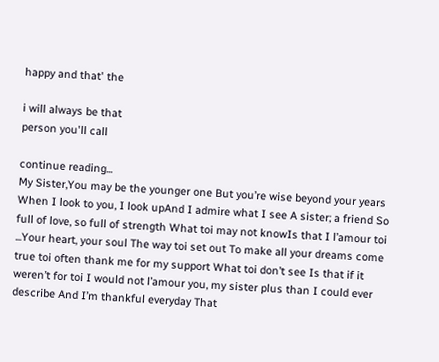happy and that' the

i will always be that
person you'll call

continue reading...
My Sister,You may be the younger one But you’re wise beyond your years When I look to you, I look upAnd I admire what I see A sister; a friend So full of love, so full of strength What toi may not knowIs that I l’amour toi ...Your heart, your soul The way toi set out To make all your dreams come true toi often thank me for my support What toi don’t see Is that if it weren’t for toi I would not l’amour you, my sister plus than I could ever describe And I’m thankful everyday That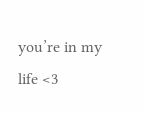you’re in my life <3